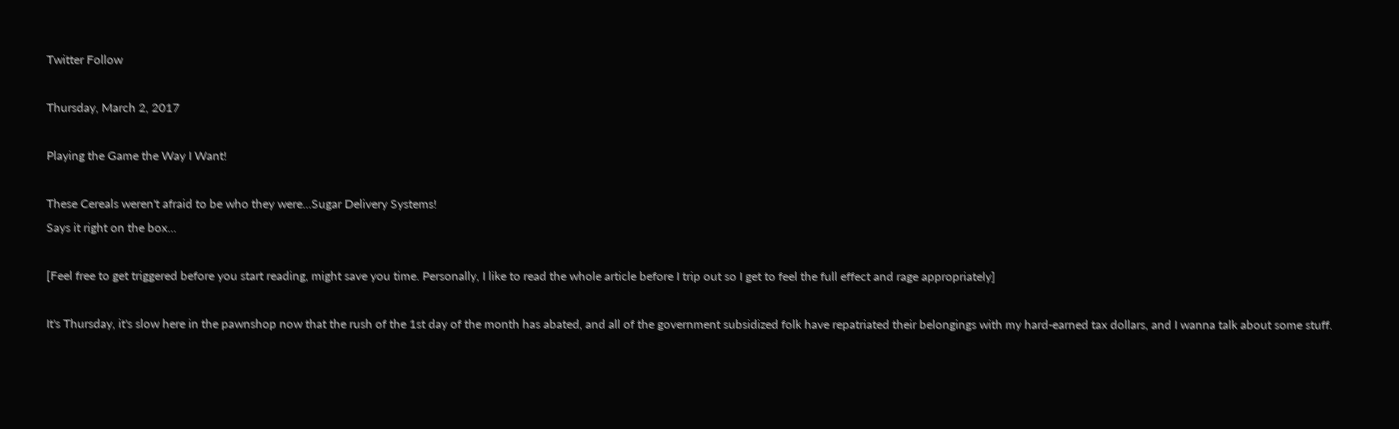Twitter Follow

Thursday, March 2, 2017

Playing the Game the Way I Want!

These Cereals weren't afraid to be who they were...Sugar Delivery Systems!
Says it right on the box...

[Feel free to get triggered before you start reading, might save you time. Personally, I like to read the whole article before I trip out so I get to feel the full effect and rage appropriately]

It's Thursday, it's slow here in the pawnshop now that the rush of the 1st day of the month has abated, and all of the government subsidized folk have repatriated their belongings with my hard-earned tax dollars, and I wanna talk about some stuff.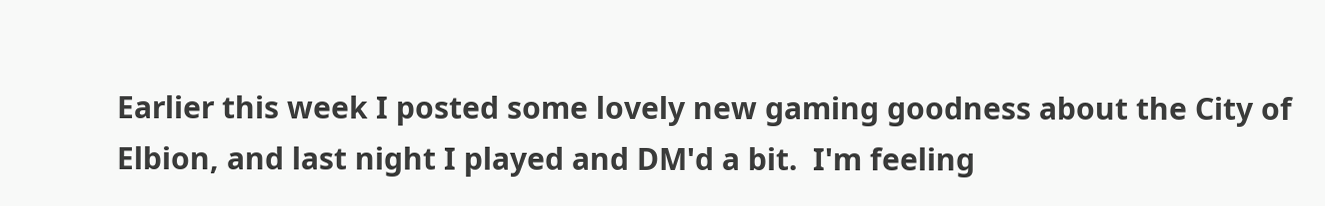Earlier this week I posted some lovely new gaming goodness about the City of Elbion, and last night I played and DM'd a bit.  I'm feeling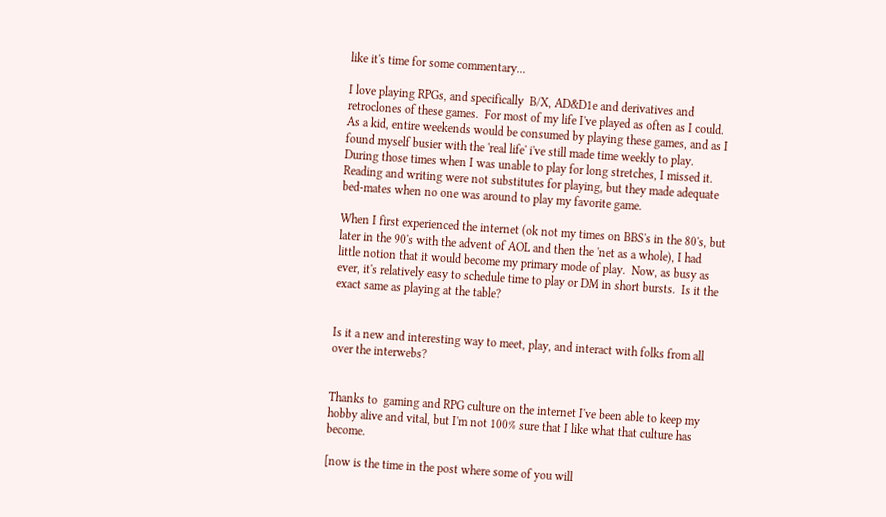like it's time for some commentary...

I love playing RPGs, and specifically  B/X, AD&D1e and derivatives and retroclones of these games.  For most of my life I've played as often as I could.  As a kid, entire weekends would be consumed by playing these games, and as I found myself busier with the 'real life' i've still made time weekly to play.  During those times when I was unable to play for long stretches, I missed it.  Reading and writing were not substitutes for playing, but they made adequate bed-mates when no one was around to play my favorite game.

When I first experienced the internet (ok not my times on BBS's in the 80's, but later in the 90's with the advent of AOL and then the 'net as a whole), I had little notion that it would become my primary mode of play.  Now, as busy as ever, it's relatively easy to schedule time to play or DM in short bursts.  Is it the exact same as playing at the table?


Is it a new and interesting way to meet, play, and interact with folks from all over the interwebs?


Thanks to  gaming and RPG culture on the internet I've been able to keep my hobby alive and vital, but I'm not 100% sure that I like what that culture has become.

[now is the time in the post where some of you will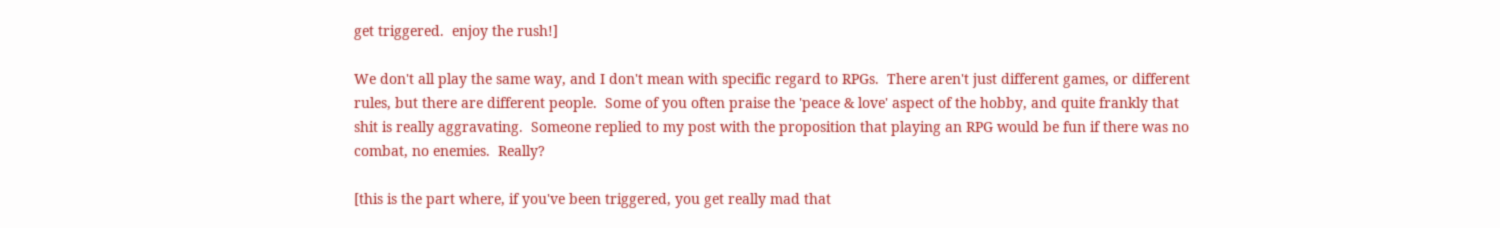get triggered.  enjoy the rush!]

We don't all play the same way, and I don't mean with specific regard to RPGs.  There aren't just different games, or different rules, but there are different people.  Some of you often praise the 'peace & love' aspect of the hobby, and quite frankly that shit is really aggravating.  Someone replied to my post with the proposition that playing an RPG would be fun if there was no combat, no enemies.  Really?

[this is the part where, if you've been triggered, you get really mad that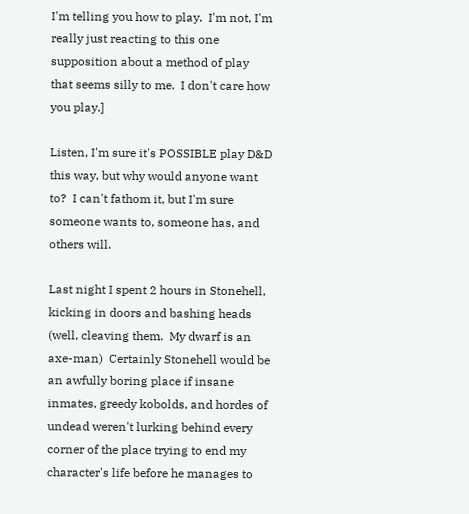I'm telling you how to play.  I'm not, I'm really just reacting to this one supposition about a method of play that seems silly to me.  I don't care how you play.]

Listen, I'm sure it's POSSIBLE play D&D this way, but why would anyone want to?  I can't fathom it, but I'm sure someone wants to, someone has, and others will.

Last night I spent 2 hours in Stonehell, kicking in doors and bashing heads (well, cleaving them.  My dwarf is an axe-man)  Certainly Stonehell would be an awfully boring place if insane inmates, greedy kobolds, and hordes of undead weren't lurking behind every corner of the place trying to end my character's life before he manages to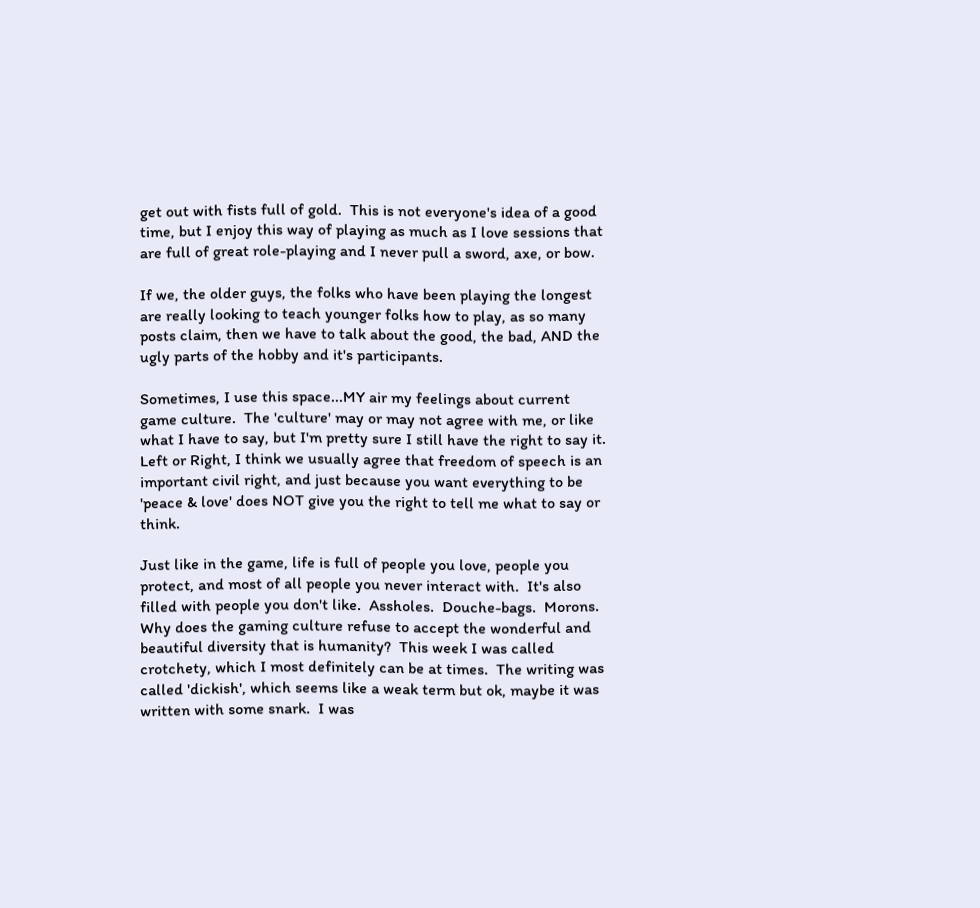get out with fists full of gold.  This is not everyone's idea of a good time, but I enjoy this way of playing as much as I love sessions that are full of great role-playing and I never pull a sword, axe, or bow.

If we, the older guys, the folks who have been playing the longest are really looking to teach younger folks how to play, as so many posts claim, then we have to talk about the good, the bad, AND the ugly parts of the hobby and it's participants.

Sometimes, I use this space...MY air my feelings about current game culture.  The 'culture' may or may not agree with me, or like what I have to say, but I'm pretty sure I still have the right to say it.  Left or Right, I think we usually agree that freedom of speech is an important civil right, and just because you want everything to be 'peace & love' does NOT give you the right to tell me what to say or think.

Just like in the game, life is full of people you love, people you protect, and most of all people you never interact with.  It's also filled with people you don't like.  Assholes.  Douche-bags.  Morons.  Why does the gaming culture refuse to accept the wonderful and beautiful diversity that is humanity?  This week I was called crotchety, which I most definitely can be at times.  The writing was called 'dickish', which seems like a weak term but ok, maybe it was written with some snark.  I was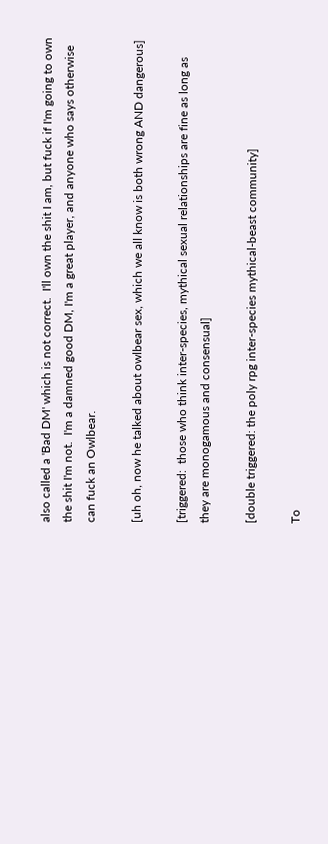also called a 'Bad DM' which is not correct.  I'll own the shit I am, but fuck if I'm going to own the shit I'm not.  I'm a damned good DM, I'm a great player, and anyone who says otherwise can fuck an Owlbear.

[uh oh, now he talked about owlbear sex, which we all know is both wrong AND dangerous]

[triggered:  those who think inter-species, mythical sexual relationships are fine as long as they are monogamous and consensual]

[double triggered: the poly rpg inter-species mythical-beast community]

To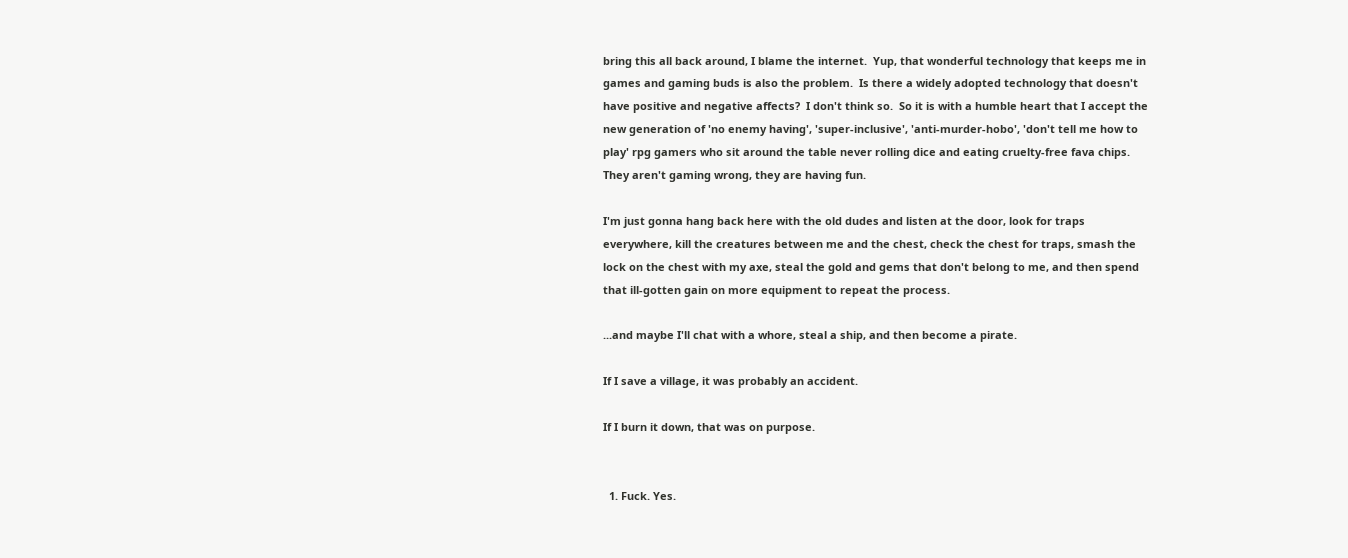bring this all back around, I blame the internet.  Yup, that wonderful technology that keeps me in games and gaming buds is also the problem.  Is there a widely adopted technology that doesn't have positive and negative affects?  I don't think so.  So it is with a humble heart that I accept the new generation of 'no enemy having', 'super-inclusive', 'anti-murder-hobo', 'don't tell me how to play' rpg gamers who sit around the table never rolling dice and eating cruelty-free fava chips.  They aren't gaming wrong, they are having fun.

I'm just gonna hang back here with the old dudes and listen at the door, look for traps everywhere, kill the creatures between me and the chest, check the chest for traps, smash the lock on the chest with my axe, steal the gold and gems that don't belong to me, and then spend that ill-gotten gain on more equipment to repeat the process.

...and maybe I'll chat with a whore, steal a ship, and then become a pirate.

If I save a village, it was probably an accident.

If I burn it down, that was on purpose.


  1. Fuck. Yes.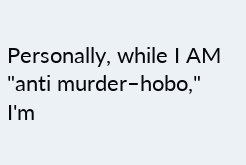Personally, while I AM "anti murder–hobo," I'm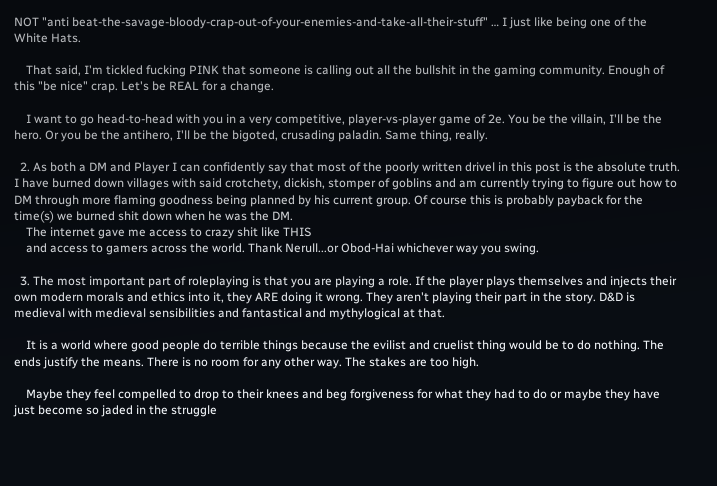NOT "anti beat-the-savage-bloody-crap-out-of-your-enemies-and-take-all-their-stuff" … I just like being one of the White Hats.

    That said, I'm tickled fucking PINK that someone is calling out all the bullshit in the gaming community. Enough of this "be nice" crap. Let's be REAL for a change.

    I want to go head-to-head with you in a very competitive, player-vs-player game of 2e. You be the villain, I'll be the hero. Or you be the antihero, I'll be the bigoted, crusading paladin. Same thing, really.

  2. As both a DM and Player I can confidently say that most of the poorly written drivel in this post is the absolute truth. I have burned down villages with said crotchety, dickish, stomper of goblins and am currently trying to figure out how to DM through more flaming goodness being planned by his current group. Of course this is probably payback for the time(s) we burned shit down when he was the DM.
    The internet gave me access to crazy shit like THIS
    and access to gamers across the world. Thank Nerull...or Obod-Hai whichever way you swing.

  3. The most important part of roleplaying is that you are playing a role. If the player plays themselves and injects their own modern morals and ethics into it, they ARE doing it wrong. They aren't playing their part in the story. D&D is medieval with medieval sensibilities and fantastical and mythylogical at that.

    It is a world where good people do terrible things because the evilist and cruelist thing would be to do nothing. The ends justify the means. There is no room for any other way. The stakes are too high.

    Maybe they feel compelled to drop to their knees and beg forgiveness for what they had to do or maybe they have just become so jaded in the struggle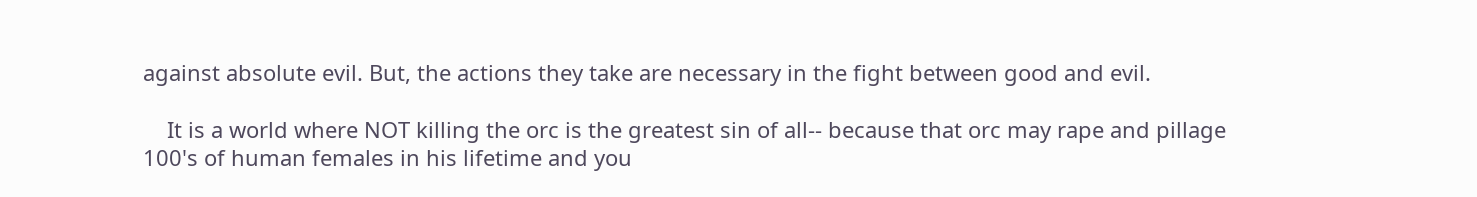against absolute evil. But, the actions they take are necessary in the fight between good and evil.

    It is a world where NOT killing the orc is the greatest sin of all-- because that orc may rape and pillage 100's of human females in his lifetime and you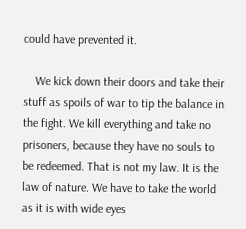could have prevented it.

    We kick down their doors and take their stuff as spoils of war to tip the balance in the fight. We kill everything and take no prisoners, because they have no souls to be redeemed. That is not my law. It is the law of nature. We have to take the world as it is with wide eyes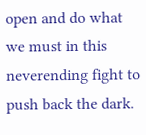open and do what we must in this neverending fight to push back the dark.